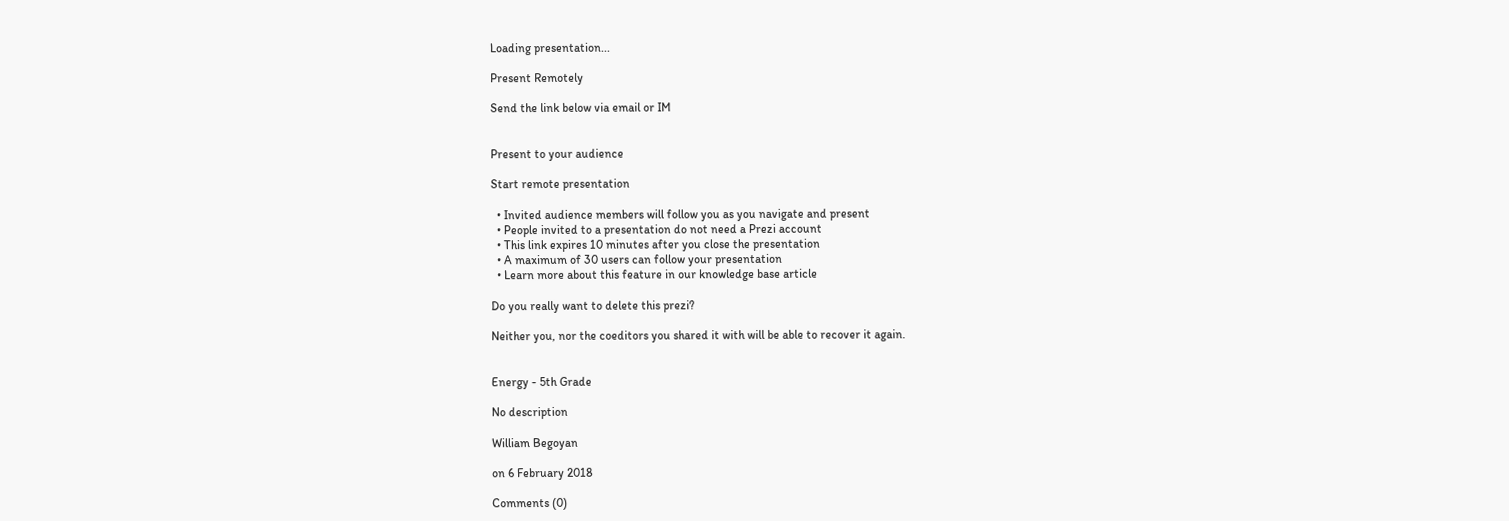Loading presentation...

Present Remotely

Send the link below via email or IM


Present to your audience

Start remote presentation

  • Invited audience members will follow you as you navigate and present
  • People invited to a presentation do not need a Prezi account
  • This link expires 10 minutes after you close the presentation
  • A maximum of 30 users can follow your presentation
  • Learn more about this feature in our knowledge base article

Do you really want to delete this prezi?

Neither you, nor the coeditors you shared it with will be able to recover it again.


Energy - 5th Grade

No description

William Begoyan

on 6 February 2018

Comments (0)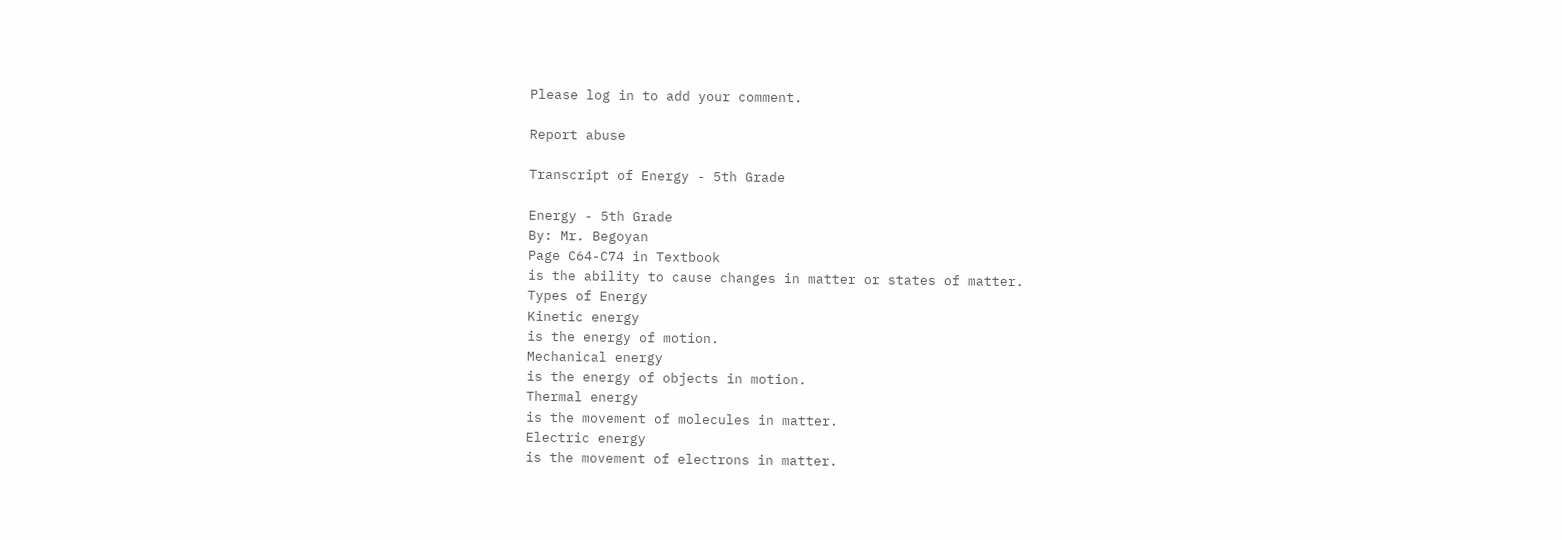Please log in to add your comment.

Report abuse

Transcript of Energy - 5th Grade

Energy - 5th Grade
By: Mr. Begoyan
Page C64-C74 in Textbook
is the ability to cause changes in matter or states of matter.
Types of Energy
Kinetic energy
is the energy of motion.
Mechanical energy
is the energy of objects in motion.
Thermal energy
is the movement of molecules in matter.
Electric energy
is the movement of electrons in matter.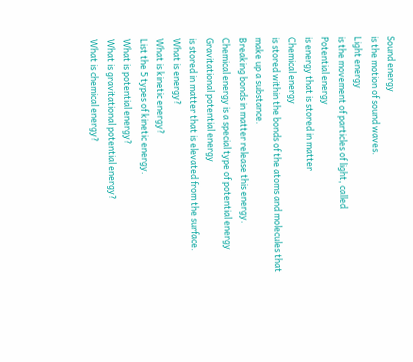Sound energy
is the motion of sound waves.
Light energy
is the movement of particles of light, called
Potential energy
is energy that is stored in matter
Chemical energy
is stored within the bonds of the atoms and molecules that make up a substance.
Breaking bonds in matter release this energy.
Chemical energy is a special type of potential energy
Gravitational potential energy
is stored in matter that is elevated from the surface.
What is energy?
What is kinetic energy?
List the 5 types of kinetic energy.
What is potential energy?
What is gravitational potential energy?
What is chemical energy?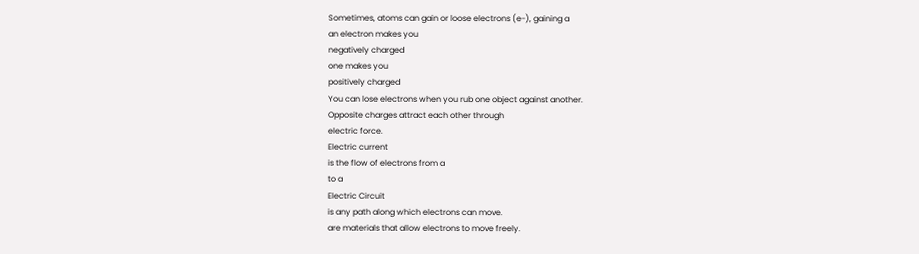Sometimes, atoms can gain or loose electrons (e-), gaining a
an electron makes you
negatively charged
one makes you
positively charged
You can lose electrons when you rub one object against another.
Opposite charges attract each other through
electric force.
Electric current
is the flow of electrons from a
to a
Electric Circuit
is any path along which electrons can move.
are materials that allow electrons to move freely.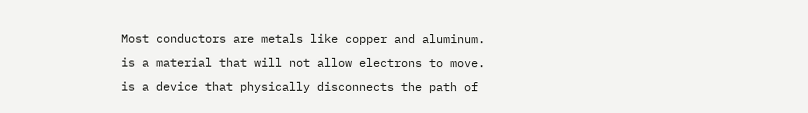Most conductors are metals like copper and aluminum.
is a material that will not allow electrons to move.
is a device that physically disconnects the path of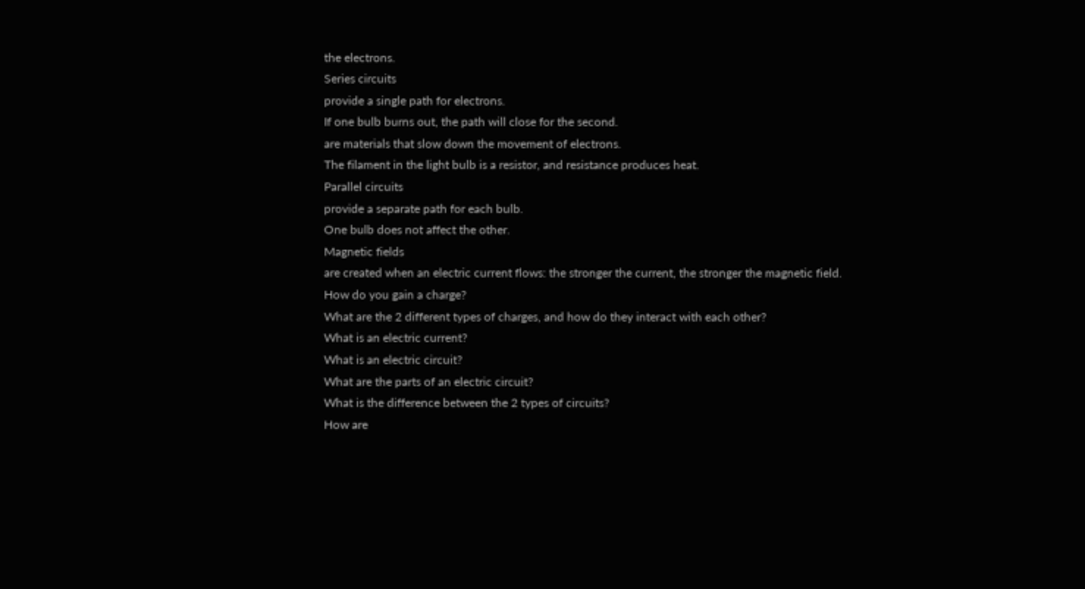the electrons.
Series circuits
provide a single path for electrons.
If one bulb burns out, the path will close for the second.
are materials that slow down the movement of electrons.
The filament in the light bulb is a resistor, and resistance produces heat.
Parallel circuits
provide a separate path for each bulb.
One bulb does not affect the other.
Magnetic fields
are created when an electric current flows: the stronger the current, the stronger the magnetic field.
How do you gain a charge?
What are the 2 different types of charges, and how do they interact with each other?
What is an electric current?
What is an electric circuit?
What are the parts of an electric circuit?
What is the difference between the 2 types of circuits?
How are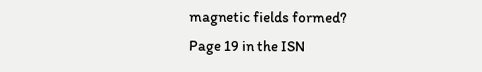magnetic fields formed?
Page 19 in the ISN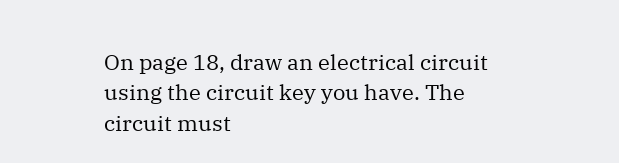On page 18, draw an electrical circuit using the circuit key you have. The circuit must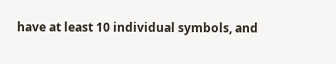have at least 10 individual symbols, and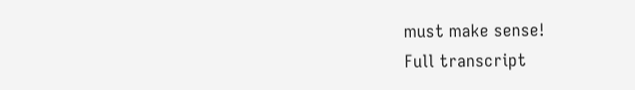must make sense!
Full transcript